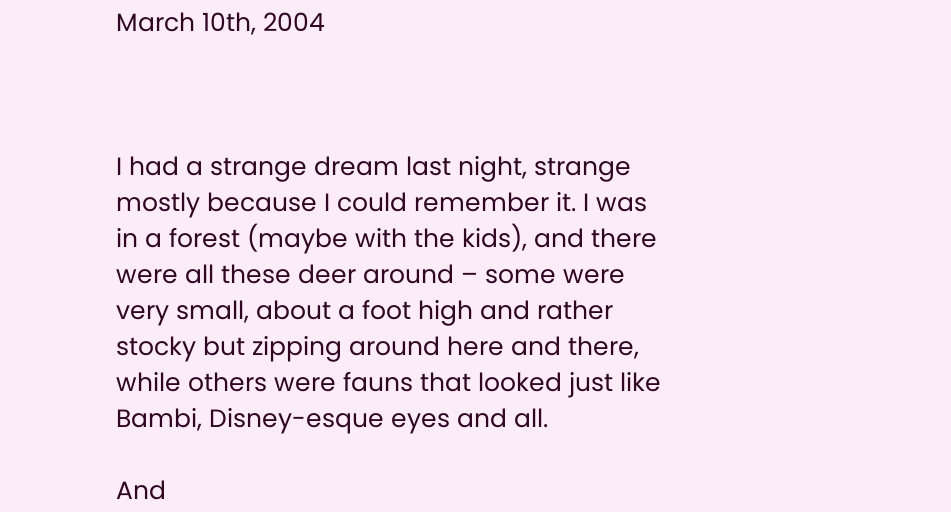March 10th, 2004



I had a strange dream last night, strange mostly because I could remember it. I was in a forest (maybe with the kids), and there were all these deer around – some were very small, about a foot high and rather stocky but zipping around here and there, while others were fauns that looked just like Bambi, Disney-esque eyes and all.

And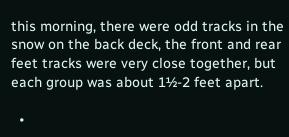this morning, there were odd tracks in the snow on the back deck, the front and rear feet tracks were very close together, but each group was about 1½-2 feet apart.

  •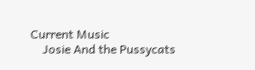Current Music
    Josie And the Pussycats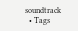soundtrack
  • Tags